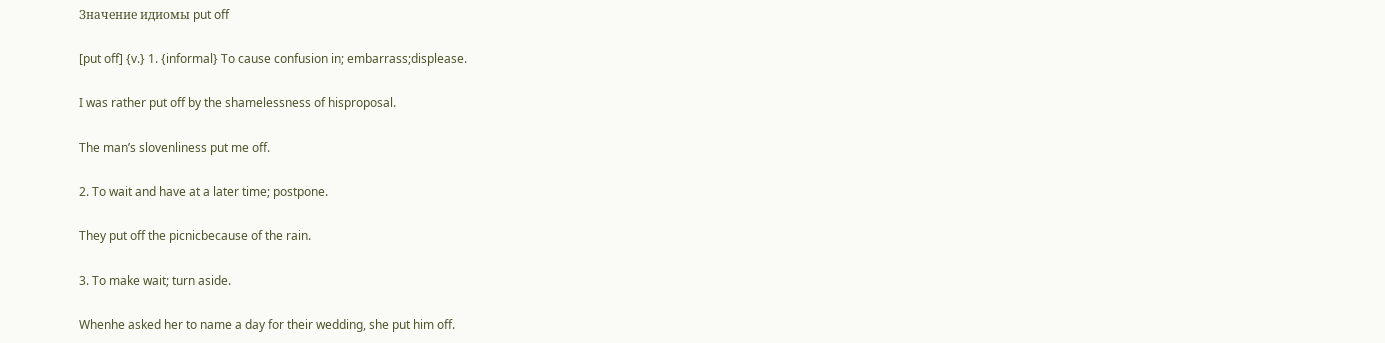Значение идиомы put off

[put off] {v.} 1. {informal} To cause confusion in; embarrass;displease.

I was rather put off by the shamelessness of hisproposal.

The man’s slovenliness put me off.

2. To wait and have at a later time; postpone.

They put off the picnicbecause of the rain.

3. To make wait; turn aside.

Whenhe asked her to name a day for their wedding, she put him off.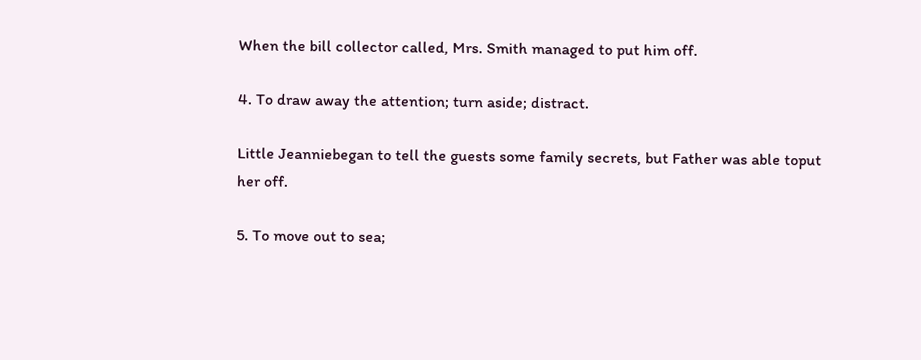When the bill collector called, Mrs. Smith managed to put him off.

4. To draw away the attention; turn aside; distract.

Little Jeanniebegan to tell the guests some family secrets, but Father was able toput her off.

5. To move out to sea;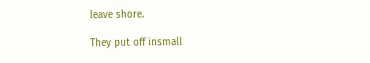leave shore.

They put off insmall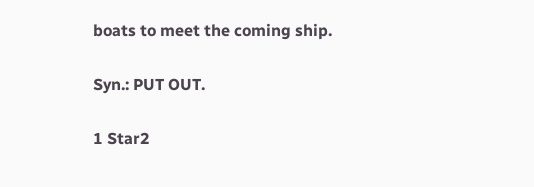boats to meet the coming ship.

Syn.: PUT OUT.

1 Star2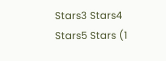Stars3 Stars4 Stars5 Stars (1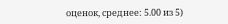оценок, среднее: 5.00 из 5)